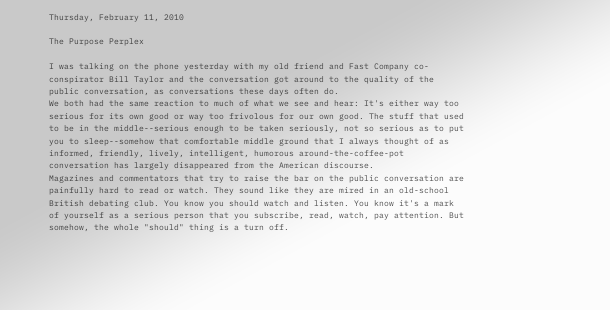Thursday, February 11, 2010

The Purpose Perplex

I was talking on the phone yesterday with my old friend and Fast Company co-conspirator Bill Taylor and the conversation got around to the quality of the public conversation, as conversations these days often do.
We both had the same reaction to much of what we see and hear: It's either way too serious for its own good or way too frivolous for our own good. The stuff that used to be in the middle--serious enough to be taken seriously, not so serious as to put you to sleep--somehow that comfortable middle ground that I always thought of as informed, friendly, lively, intelligent, humorous around-the-coffee-pot conversation has largely disappeared from the American discourse.
Magazines and commentators that try to raise the bar on the public conversation are painfully hard to read or watch. They sound like they are mired in an old-school British debating club. You know you should watch and listen. You know it's a mark of yourself as a serious person that you subscribe, read, watch, pay attention. But somehow, the whole "should" thing is a turn off.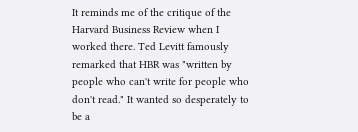It reminds me of the critique of the Harvard Business Review when I worked there. Ted Levitt famously remarked that HBR was "written by people who can't write for people who don't read." It wanted so desperately to be a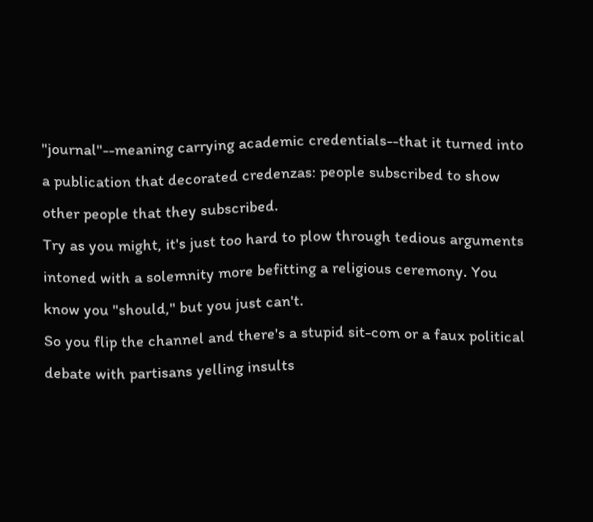"journal"--meaning carrying academic credentials--that it turned into a publication that decorated credenzas: people subscribed to show other people that they subscribed.
Try as you might, it's just too hard to plow through tedious arguments intoned with a solemnity more befitting a religious ceremony. You know you "should," but you just can't.
So you flip the channel and there's a stupid sit-com or a faux political debate with partisans yelling insults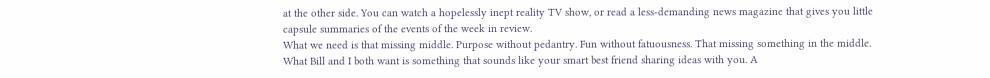at the other side. You can watch a hopelessly inept reality TV show, or read a less-demanding news magazine that gives you little capsule summaries of the events of the week in review.
What we need is that missing middle. Purpose without pedantry. Fun without fatuousness. That missing something in the middle.
What Bill and I both want is something that sounds like your smart best friend sharing ideas with you. A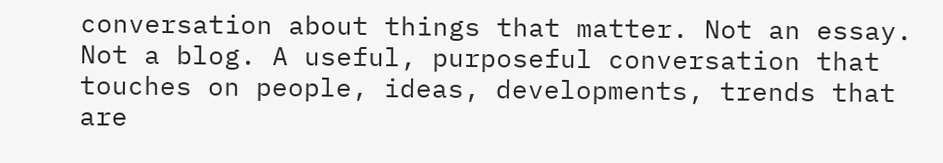conversation about things that matter. Not an essay. Not a blog. A useful, purposeful conversation that touches on people, ideas, developments, trends that are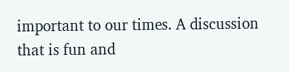important to our times. A discussion that is fun and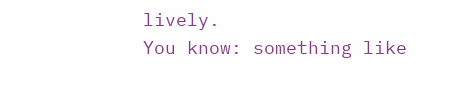lively.
You know: something like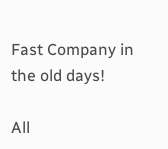Fast Company in the old days!

All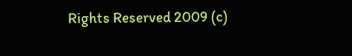Rights Reserved 2009 (c)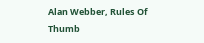Alan Webber, Rules Of Thumb